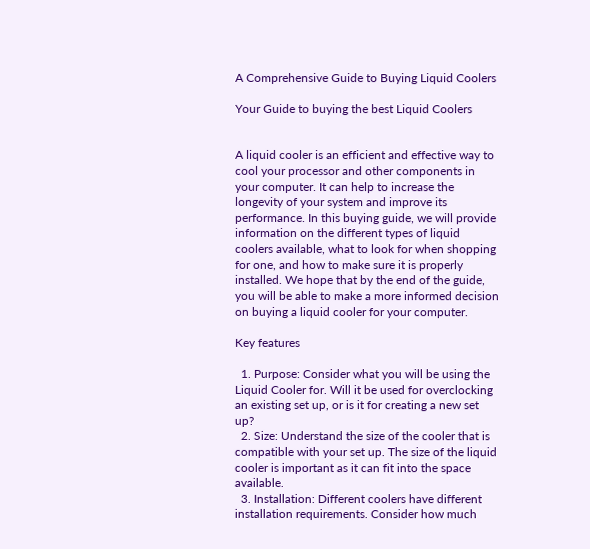A Comprehensive Guide to Buying Liquid Coolers

Your Guide to buying the best Liquid Coolers


A liquid cooler is an efficient and effective way to cool your processor and other components in your computer. It can help to increase the longevity of your system and improve its performance. In this buying guide, we will provide information on the different types of liquid coolers available, what to look for when shopping for one, and how to make sure it is properly installed. We hope that by the end of the guide, you will be able to make a more informed decision on buying a liquid cooler for your computer.

Key features

  1. Purpose: Consider what you will be using the Liquid Cooler for. Will it be used for overclocking an existing set up, or is it for creating a new set up?
  2. Size: Understand the size of the cooler that is compatible with your set up. The size of the liquid cooler is important as it can fit into the space available.
  3. Installation: Different coolers have different installation requirements. Consider how much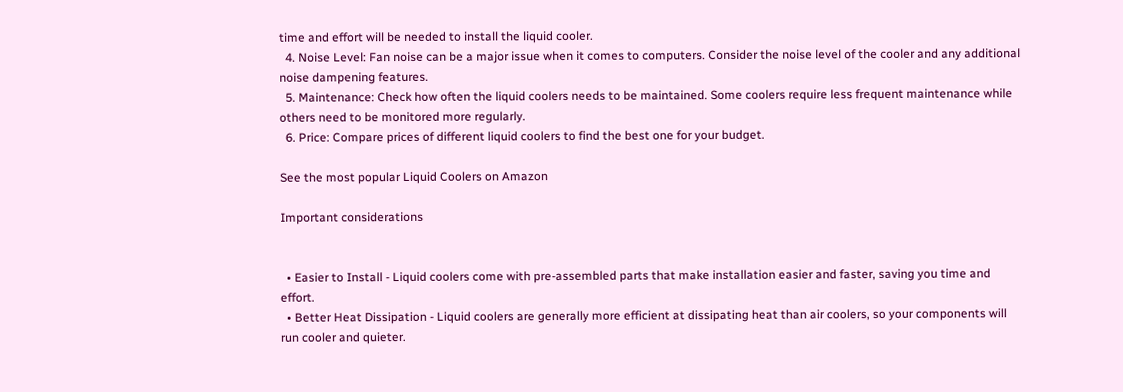time and effort will be needed to install the liquid cooler.
  4. Noise Level: Fan noise can be a major issue when it comes to computers. Consider the noise level of the cooler and any additional noise dampening features.
  5. Maintenance: Check how often the liquid coolers needs to be maintained. Some coolers require less frequent maintenance while others need to be monitored more regularly.
  6. Price: Compare prices of different liquid coolers to find the best one for your budget.

See the most popular Liquid Coolers on Amazon

Important considerations


  • Easier to Install - Liquid coolers come with pre-assembled parts that make installation easier and faster, saving you time and effort.
  • Better Heat Dissipation - Liquid coolers are generally more efficient at dissipating heat than air coolers, so your components will run cooler and quieter.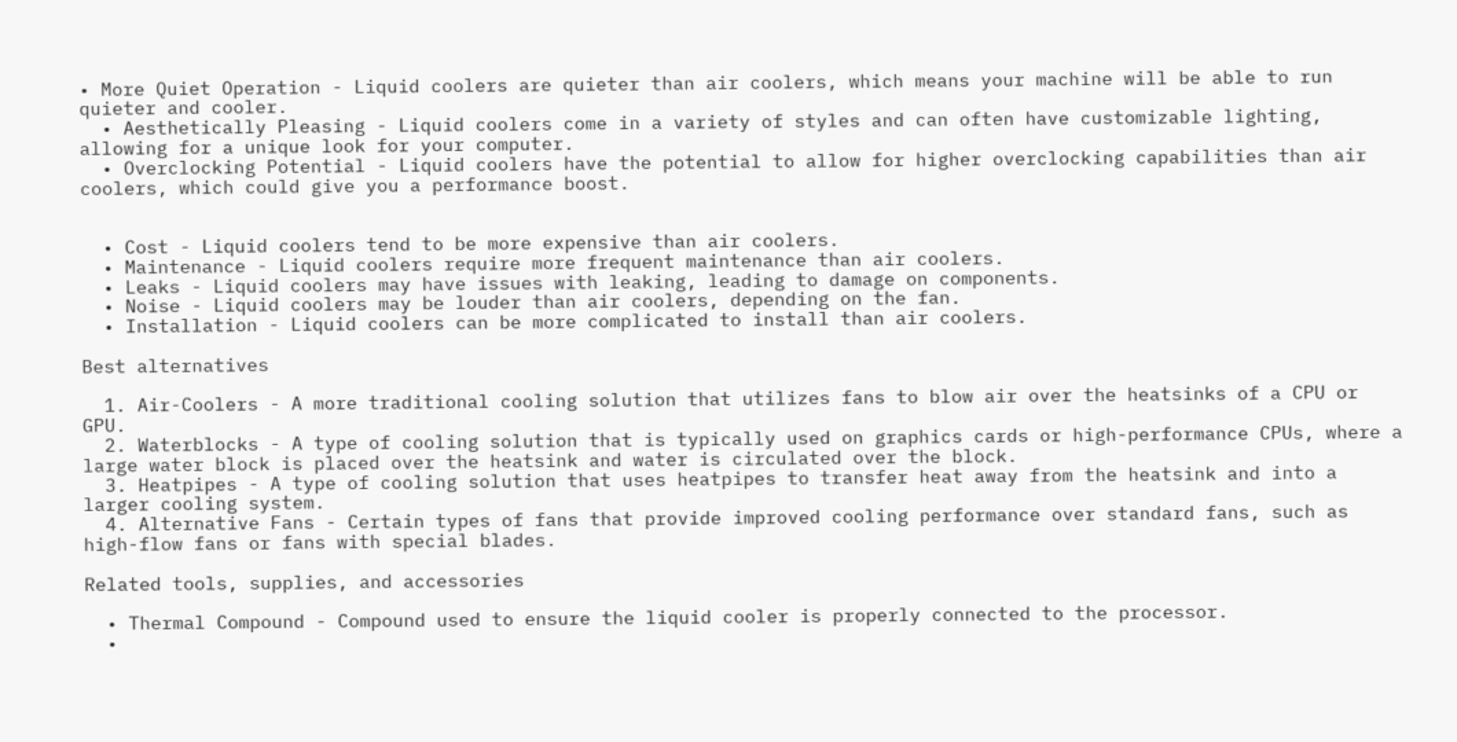• More Quiet Operation - Liquid coolers are quieter than air coolers, which means your machine will be able to run quieter and cooler.
  • Aesthetically Pleasing - Liquid coolers come in a variety of styles and can often have customizable lighting, allowing for a unique look for your computer.
  • Overclocking Potential - Liquid coolers have the potential to allow for higher overclocking capabilities than air coolers, which could give you a performance boost.


  • Cost - Liquid coolers tend to be more expensive than air coolers.
  • Maintenance - Liquid coolers require more frequent maintenance than air coolers.
  • Leaks - Liquid coolers may have issues with leaking, leading to damage on components.
  • Noise - Liquid coolers may be louder than air coolers, depending on the fan.
  • Installation - Liquid coolers can be more complicated to install than air coolers.

Best alternatives

  1. Air-Coolers - A more traditional cooling solution that utilizes fans to blow air over the heatsinks of a CPU or GPU.
  2. Waterblocks - A type of cooling solution that is typically used on graphics cards or high-performance CPUs, where a large water block is placed over the heatsink and water is circulated over the block.
  3. Heatpipes - A type of cooling solution that uses heatpipes to transfer heat away from the heatsink and into a larger cooling system.
  4. Alternative Fans - Certain types of fans that provide improved cooling performance over standard fans, such as high-flow fans or fans with special blades.

Related tools, supplies, and accessories

  • Thermal Compound - Compound used to ensure the liquid cooler is properly connected to the processor.
  •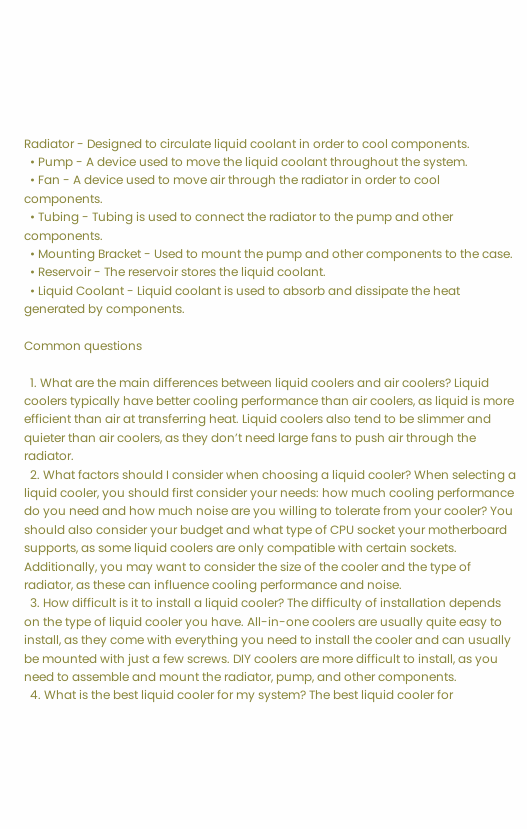Radiator - Designed to circulate liquid coolant in order to cool components.
  • Pump - A device used to move the liquid coolant throughout the system.
  • Fan - A device used to move air through the radiator in order to cool components.
  • Tubing - Tubing is used to connect the radiator to the pump and other components.
  • Mounting Bracket - Used to mount the pump and other components to the case.
  • Reservoir - The reservoir stores the liquid coolant.
  • Liquid Coolant - Liquid coolant is used to absorb and dissipate the heat generated by components.

Common questions

  1. What are the main differences between liquid coolers and air coolers? Liquid coolers typically have better cooling performance than air coolers, as liquid is more efficient than air at transferring heat. Liquid coolers also tend to be slimmer and quieter than air coolers, as they don’t need large fans to push air through the radiator.
  2. What factors should I consider when choosing a liquid cooler? When selecting a liquid cooler, you should first consider your needs: how much cooling performance do you need and how much noise are you willing to tolerate from your cooler? You should also consider your budget and what type of CPU socket your motherboard supports, as some liquid coolers are only compatible with certain sockets. Additionally, you may want to consider the size of the cooler and the type of radiator, as these can influence cooling performance and noise.
  3. How difficult is it to install a liquid cooler? The difficulty of installation depends on the type of liquid cooler you have. All-in-one coolers are usually quite easy to install, as they come with everything you need to install the cooler and can usually be mounted with just a few screws. DIY coolers are more difficult to install, as you need to assemble and mount the radiator, pump, and other components.
  4. What is the best liquid cooler for my system? The best liquid cooler for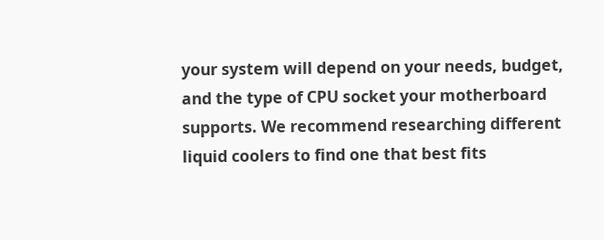your system will depend on your needs, budget, and the type of CPU socket your motherboard supports. We recommend researching different liquid coolers to find one that best fits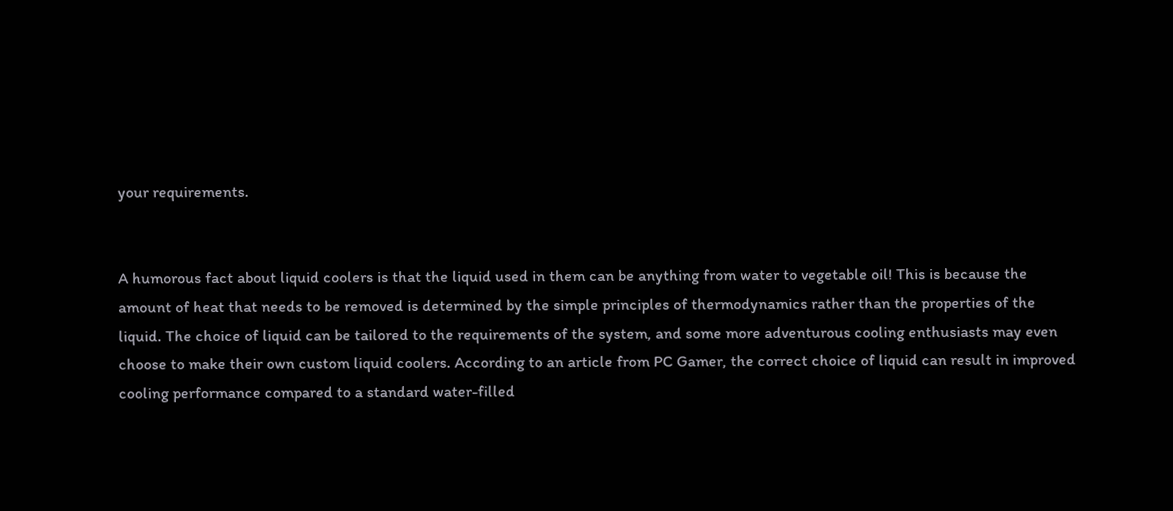your requirements.


A humorous fact about liquid coolers is that the liquid used in them can be anything from water to vegetable oil! This is because the amount of heat that needs to be removed is determined by the simple principles of thermodynamics rather than the properties of the liquid. The choice of liquid can be tailored to the requirements of the system, and some more adventurous cooling enthusiasts may even choose to make their own custom liquid coolers. According to an article from PC Gamer, the correct choice of liquid can result in improved cooling performance compared to a standard water-filled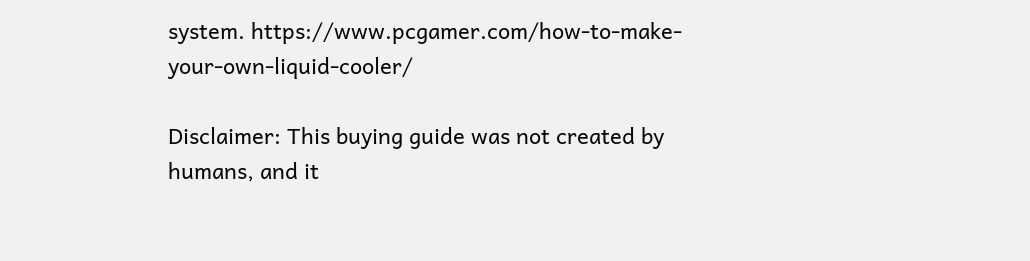system. https://www.pcgamer.com/how-to-make-your-own-liquid-cooler/

Disclaimer: This buying guide was not created by humans, and it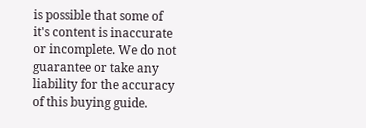is possible that some of it's content is inaccurate or incomplete. We do not guarantee or take any liability for the accuracy of this buying guide.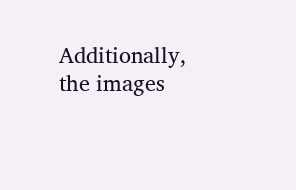Additionally, the images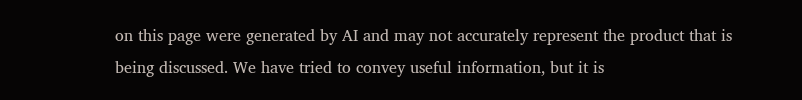on this page were generated by AI and may not accurately represent the product that is being discussed. We have tried to convey useful information, but it is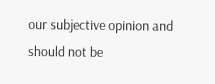our subjective opinion and should not be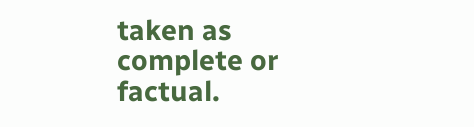taken as complete or factual.